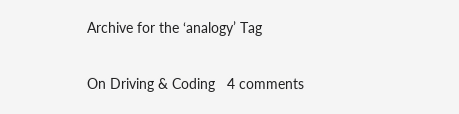Archive for the ‘analogy’ Tag

On Driving & Coding   4 comments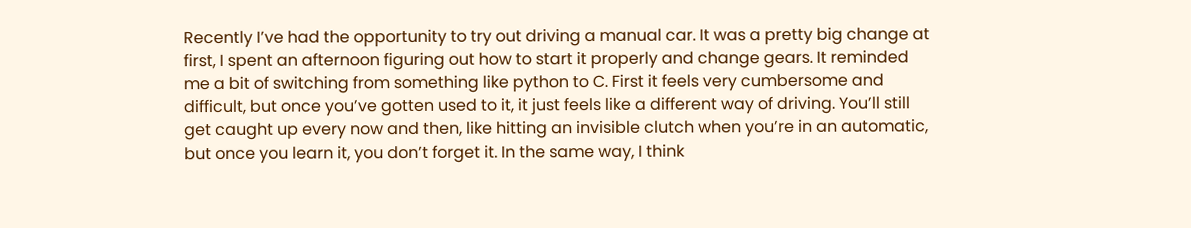Recently I’ve had the opportunity to try out driving a manual car. It was a pretty big change at first, I spent an afternoon figuring out how to start it properly and change gears. It reminded me a bit of switching from something like python to C. First it feels very cumbersome and difficult, but once you’ve gotten used to it, it just feels like a different way of driving. You’ll still get caught up every now and then, like hitting an invisible clutch when you’re in an automatic, but once you learn it, you don’t forget it. In the same way, I think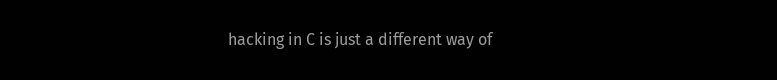hacking in C is just a different way of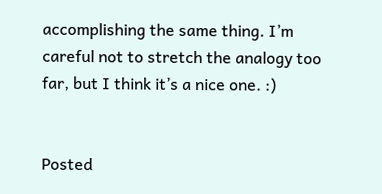accomplishing the same thing. I’m careful not to stretch the analogy too far, but I think it’s a nice one. :)


Posted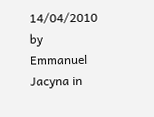14/04/2010 by Emmanuel Jacyna in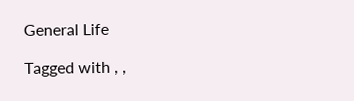General Life

Tagged with , ,